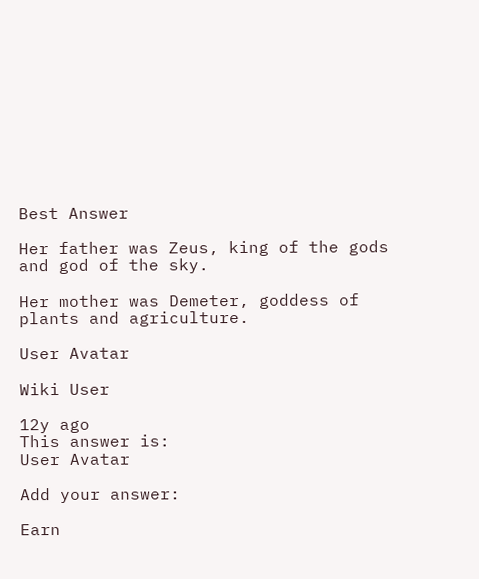Best Answer

Her father was Zeus, king of the gods and god of the sky.

Her mother was Demeter, goddess of plants and agriculture.

User Avatar

Wiki User

12y ago
This answer is:
User Avatar

Add your answer:

Earn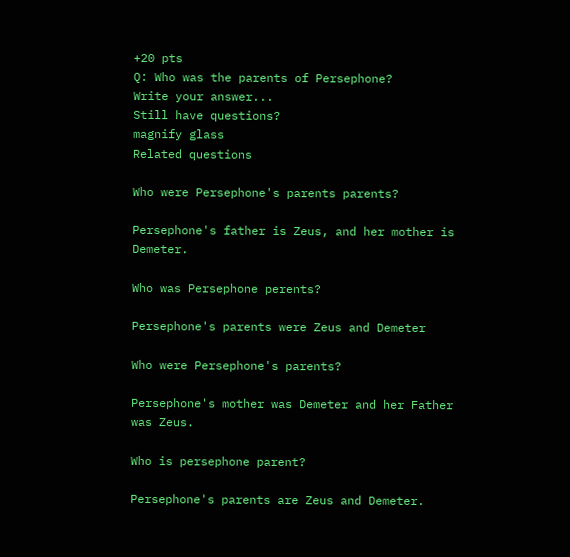+20 pts
Q: Who was the parents of Persephone?
Write your answer...
Still have questions?
magnify glass
Related questions

Who were Persephone's parents parents?

Persephone's father is Zeus, and her mother is Demeter.

Who was Persephone perents?

Persephone's parents were Zeus and Demeter

Who were Persephone's parents?

Persephone's mother was Demeter and her Father was Zeus.

Who is persephone parent?

Persephone's parents are Zeus and Demeter.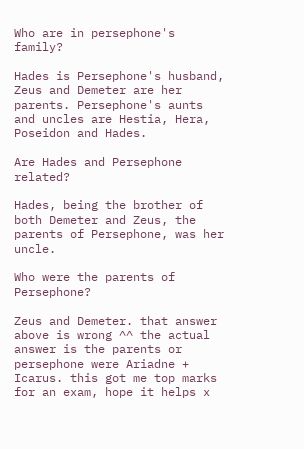Who are in persephone's family?

Hades is Persephone's husband, Zeus and Demeter are her parents. Persephone's aunts and uncles are Hestia, Hera, Poseidon and Hades.

Are Hades and Persephone related?

Hades, being the brother of both Demeter and Zeus, the parents of Persephone, was her uncle.

Who were the parents of Persephone?

Zeus and Demeter. that answer above is wrong ^^ the actual answer is the parents or persephone were Ariadne + Icarus. this got me top marks for an exam, hope it helps x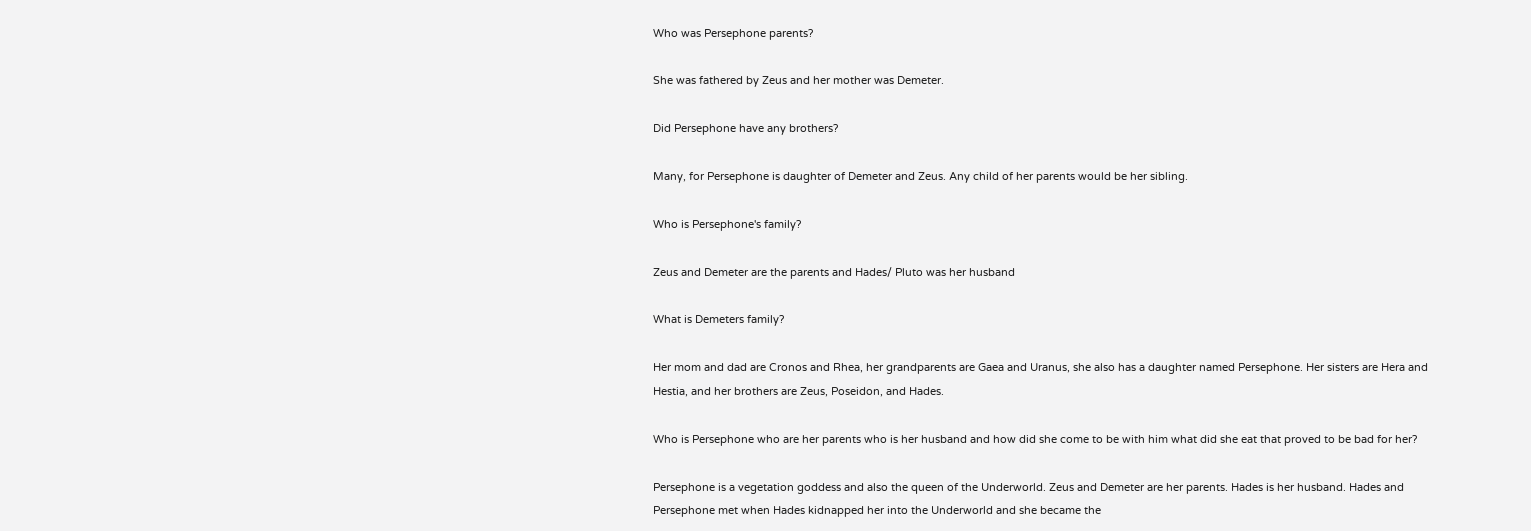Who was Persephone parents?

She was fathered by Zeus and her mother was Demeter.

Did Persephone have any brothers?

Many, for Persephone is daughter of Demeter and Zeus. Any child of her parents would be her sibling.

Who is Persephone's family?

Zeus and Demeter are the parents and Hades/ Pluto was her husband

What is Demeters family?

Her mom and dad are Cronos and Rhea, her grandparents are Gaea and Uranus, she also has a daughter named Persephone. Her sisters are Hera and Hestia, and her brothers are Zeus, Poseidon, and Hades.

Who is Persephone who are her parents who is her husband and how did she come to be with him what did she eat that proved to be bad for her?

Persephone is a vegetation goddess and also the queen of the Underworld. Zeus and Demeter are her parents. Hades is her husband. Hades and Persephone met when Hades kidnapped her into the Underworld and she became the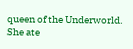queen of the Underworld. She ate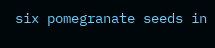six pomegranate seeds in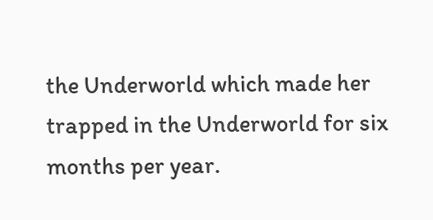the Underworld which made her trapped in the Underworld for six months per year.